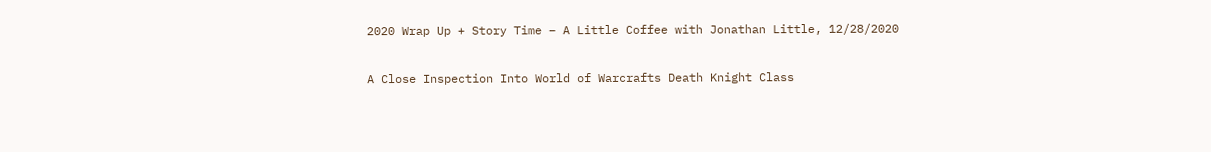2020 Wrap Up + Story Time – A Little Coffee with Jonathan Little, 12/28/2020

A Close Inspection Into World of Warcrafts Death Knight Class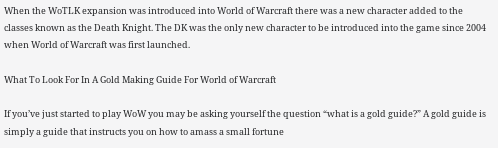When the WoTLK expansion was introduced into World of Warcraft there was a new character added to the classes known as the Death Knight. The DK was the only new character to be introduced into the game since 2004 when World of Warcraft was first launched.

What To Look For In A Gold Making Guide For World of Warcraft

If you’ve just started to play WoW you may be asking yourself the question “what is a gold guide?” A gold guide is simply a guide that instructs you on how to amass a small fortune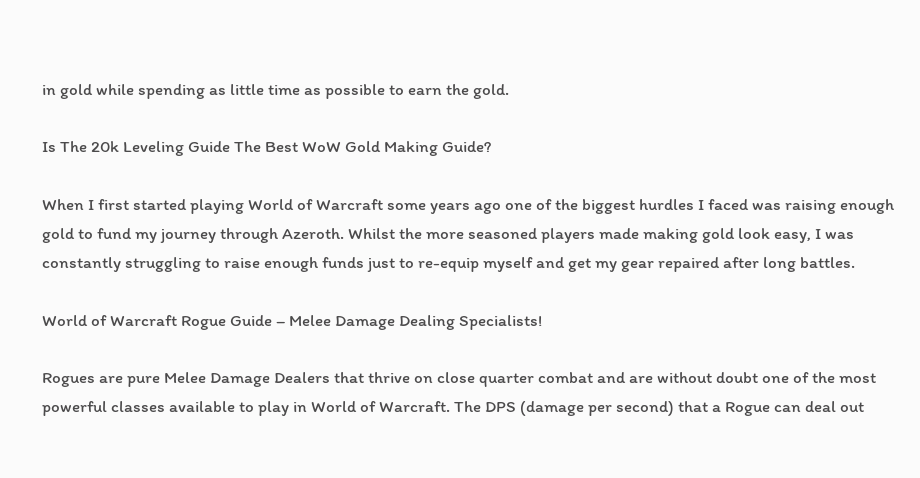in gold while spending as little time as possible to earn the gold.

Is The 20k Leveling Guide The Best WoW Gold Making Guide?

When I first started playing World of Warcraft some years ago one of the biggest hurdles I faced was raising enough gold to fund my journey through Azeroth. Whilst the more seasoned players made making gold look easy, I was constantly struggling to raise enough funds just to re-equip myself and get my gear repaired after long battles.

World of Warcraft Rogue Guide – Melee Damage Dealing Specialists!

Rogues are pure Melee Damage Dealers that thrive on close quarter combat and are without doubt one of the most powerful classes available to play in World of Warcraft. The DPS (damage per second) that a Rogue can deal out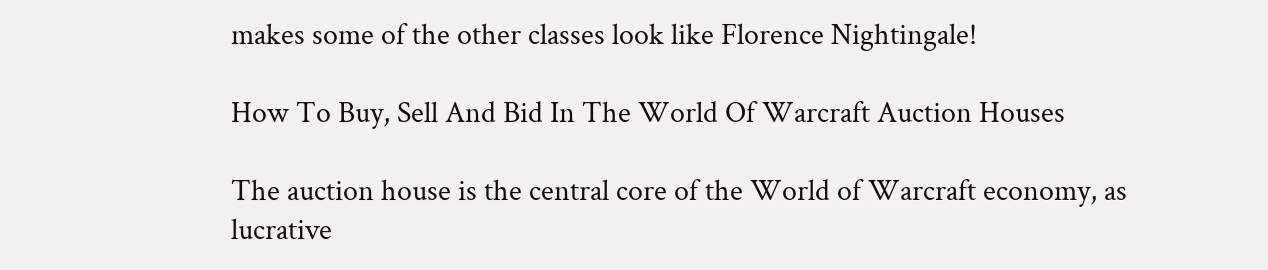makes some of the other classes look like Florence Nightingale!

How To Buy, Sell And Bid In The World Of Warcraft Auction Houses

The auction house is the central core of the World of Warcraft economy, as lucrative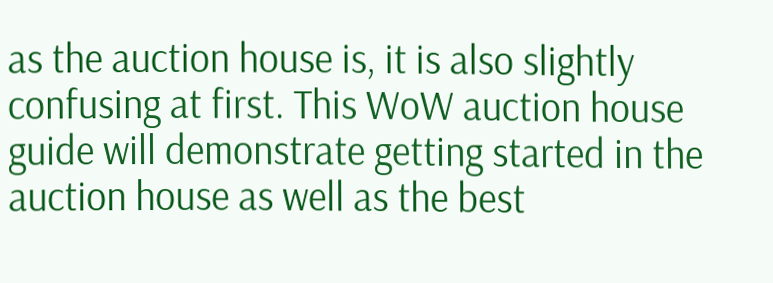as the auction house is, it is also slightly confusing at first. This WoW auction house guide will demonstrate getting started in the auction house as well as the best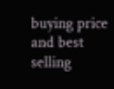buying price and best selling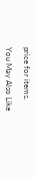price for items.

You May Also Like